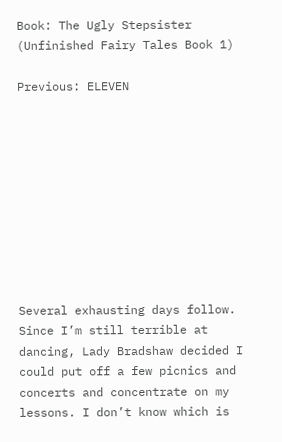Book: The Ugly Stepsister (Unfinished Fairy Tales Book 1)

Previous: ELEVEN










Several exhausting days follow. Since I’m still terrible at dancing, Lady Bradshaw decided I could put off a few picnics and concerts and concentrate on my lessons. I don’t know which is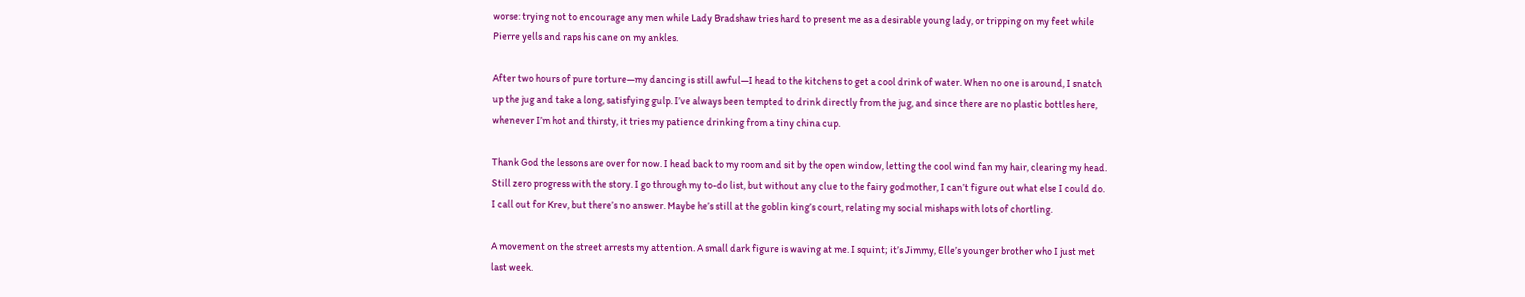worse: trying not to encourage any men while Lady Bradshaw tries hard to present me as a desirable young lady, or tripping on my feet while Pierre yells and raps his cane on my ankles.

After two hours of pure torture—my dancing is still awful—I head to the kitchens to get a cool drink of water. When no one is around, I snatch up the jug and take a long, satisfying gulp. I’ve always been tempted to drink directly from the jug, and since there are no plastic bottles here, whenever I’m hot and thirsty, it tries my patience drinking from a tiny china cup.

Thank God the lessons are over for now. I head back to my room and sit by the open window, letting the cool wind fan my hair, clearing my head. Still zero progress with the story. I go through my to-do list, but without any clue to the fairy godmother, I can’t figure out what else I could do. I call out for Krev, but there’s no answer. Maybe he’s still at the goblin king’s court, relating my social mishaps with lots of chortling.

A movement on the street arrests my attention. A small dark figure is waving at me. I squint; it’s Jimmy, Elle’s younger brother who I just met last week.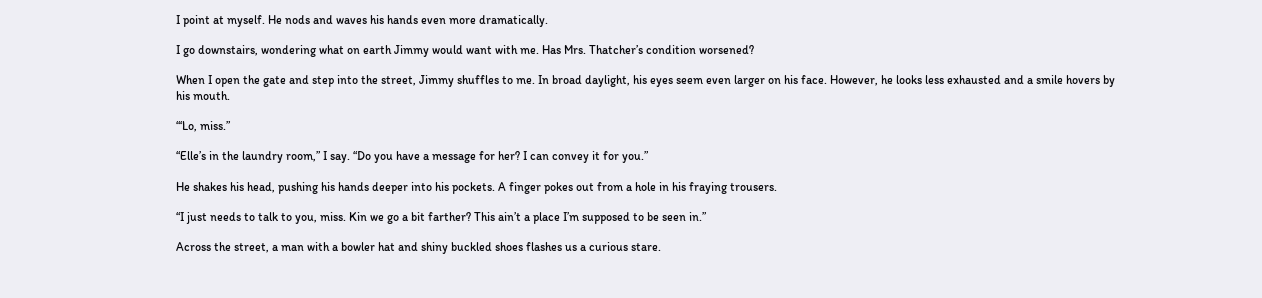I point at myself. He nods and waves his hands even more dramatically.

I go downstairs, wondering what on earth Jimmy would want with me. Has Mrs. Thatcher’s condition worsened?

When I open the gate and step into the street, Jimmy shuffles to me. In broad daylight, his eyes seem even larger on his face. However, he looks less exhausted and a smile hovers by his mouth.

“‘Lo, miss.”

“Elle’s in the laundry room,” I say. “Do you have a message for her? I can convey it for you.”

He shakes his head, pushing his hands deeper into his pockets. A finger pokes out from a hole in his fraying trousers.

“I just needs to talk to you, miss. Kin we go a bit farther? This ain’t a place I’m supposed to be seen in.”

Across the street, a man with a bowler hat and shiny buckled shoes flashes us a curious stare.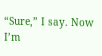“Sure,” I say. Now I’m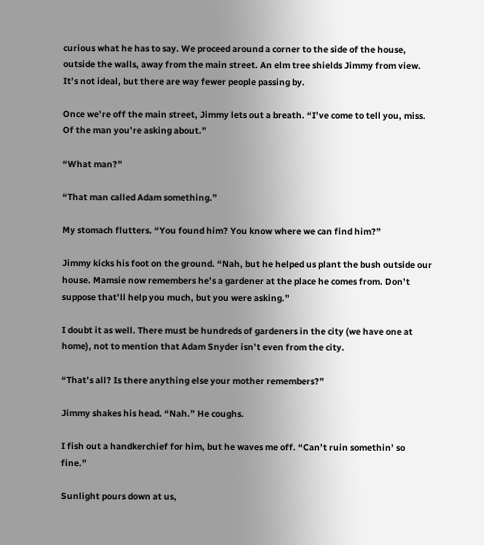curious what he has to say. We proceed around a corner to the side of the house, outside the walls, away from the main street. An elm tree shields Jimmy from view. It’s not ideal, but there are way fewer people passing by.

Once we’re off the main street, Jimmy lets out a breath. “I’ve come to tell you, miss. Of the man you’re asking about.”

“What man?”

“That man called Adam something.”

My stomach flutters. “You found him? You know where we can find him?”

Jimmy kicks his foot on the ground. “Nah, but he helped us plant the bush outside our house. Mamsie now remembers he’s a gardener at the place he comes from. Don’t suppose that’ll help you much, but you were asking.”

I doubt it as well. There must be hundreds of gardeners in the city (we have one at home), not to mention that Adam Snyder isn’t even from the city.

“That’s all? Is there anything else your mother remembers?”

Jimmy shakes his head. “Nah.” He coughs.

I fish out a handkerchief for him, but he waves me off. “Can’t ruin somethin’ so fine.”

Sunlight pours down at us,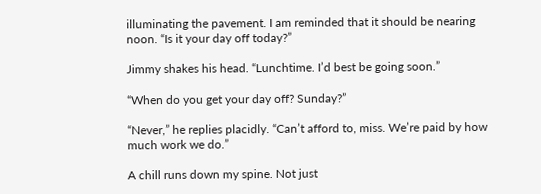illuminating the pavement. I am reminded that it should be nearing noon. “Is it your day off today?”

Jimmy shakes his head. “Lunchtime. I’d best be going soon.”

“When do you get your day off? Sunday?”

“Never,” he replies placidly. “Can’t afford to, miss. We’re paid by how much work we do.”

A chill runs down my spine. Not just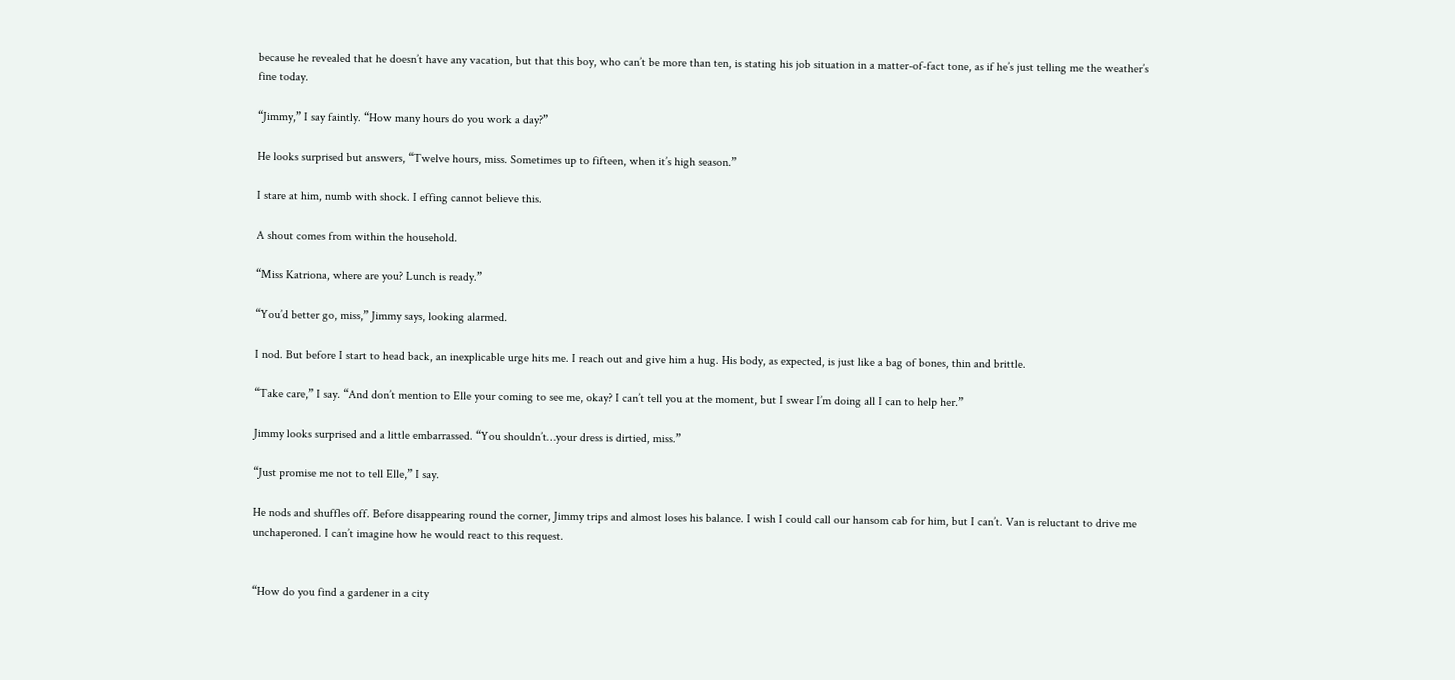because he revealed that he doesn’t have any vacation, but that this boy, who can’t be more than ten, is stating his job situation in a matter-of-fact tone, as if he’s just telling me the weather’s fine today.

“Jimmy,” I say faintly. “How many hours do you work a day?”

He looks surprised but answers, “Twelve hours, miss. Sometimes up to fifteen, when it’s high season.”

I stare at him, numb with shock. I effing cannot believe this.

A shout comes from within the household.

“Miss Katriona, where are you? Lunch is ready.”

“You’d better go, miss,” Jimmy says, looking alarmed.

I nod. But before I start to head back, an inexplicable urge hits me. I reach out and give him a hug. His body, as expected, is just like a bag of bones, thin and brittle.

“Take care,” I say. “And don’t mention to Elle your coming to see me, okay? I can’t tell you at the moment, but I swear I’m doing all I can to help her.”

Jimmy looks surprised and a little embarrassed. “You shouldn’t…your dress is dirtied, miss.”

“Just promise me not to tell Elle,” I say.

He nods and shuffles off. Before disappearing round the corner, Jimmy trips and almost loses his balance. I wish I could call our hansom cab for him, but I can’t. Van is reluctant to drive me unchaperoned. I can’t imagine how he would react to this request.


“How do you find a gardener in a city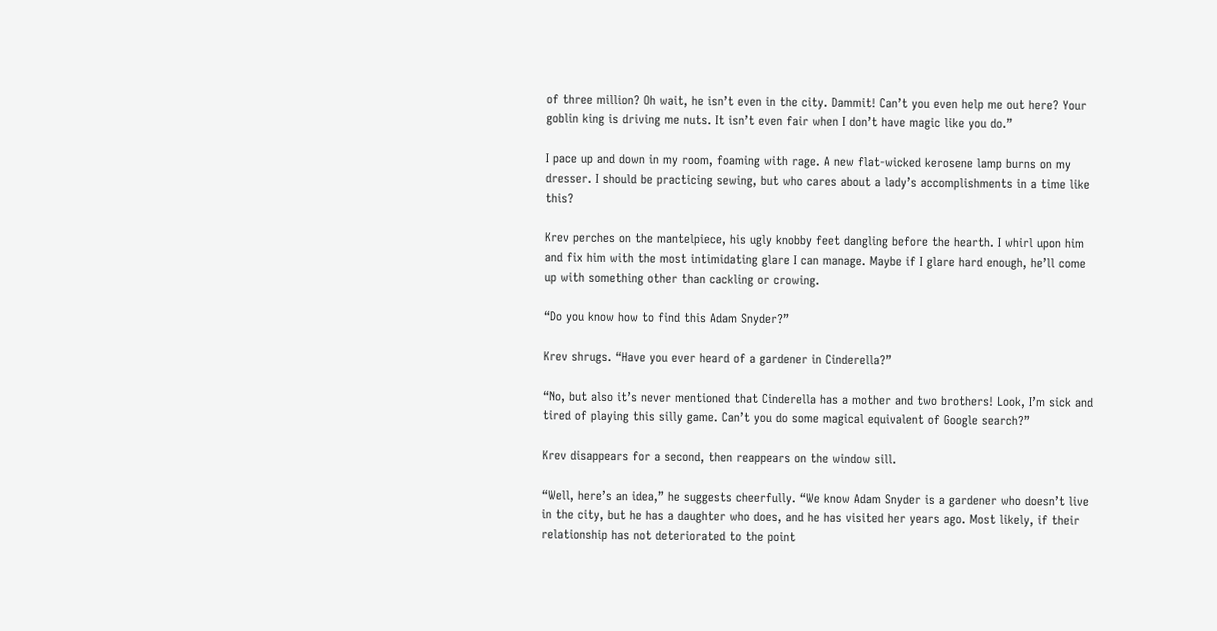of three million? Oh wait, he isn’t even in the city. Dammit! Can’t you even help me out here? Your goblin king is driving me nuts. It isn’t even fair when I don’t have magic like you do.”

I pace up and down in my room, foaming with rage. A new flat-wicked kerosene lamp burns on my dresser. I should be practicing sewing, but who cares about a lady’s accomplishments in a time like this?

Krev perches on the mantelpiece, his ugly knobby feet dangling before the hearth. I whirl upon him and fix him with the most intimidating glare I can manage. Maybe if I glare hard enough, he’ll come up with something other than cackling or crowing.

“Do you know how to find this Adam Snyder?”

Krev shrugs. “Have you ever heard of a gardener in Cinderella?”

“No, but also it’s never mentioned that Cinderella has a mother and two brothers! Look, I’m sick and tired of playing this silly game. Can’t you do some magical equivalent of Google search?”

Krev disappears for a second, then reappears on the window sill.

“Well, here’s an idea,” he suggests cheerfully. “We know Adam Snyder is a gardener who doesn’t live in the city, but he has a daughter who does, and he has visited her years ago. Most likely, if their relationship has not deteriorated to the point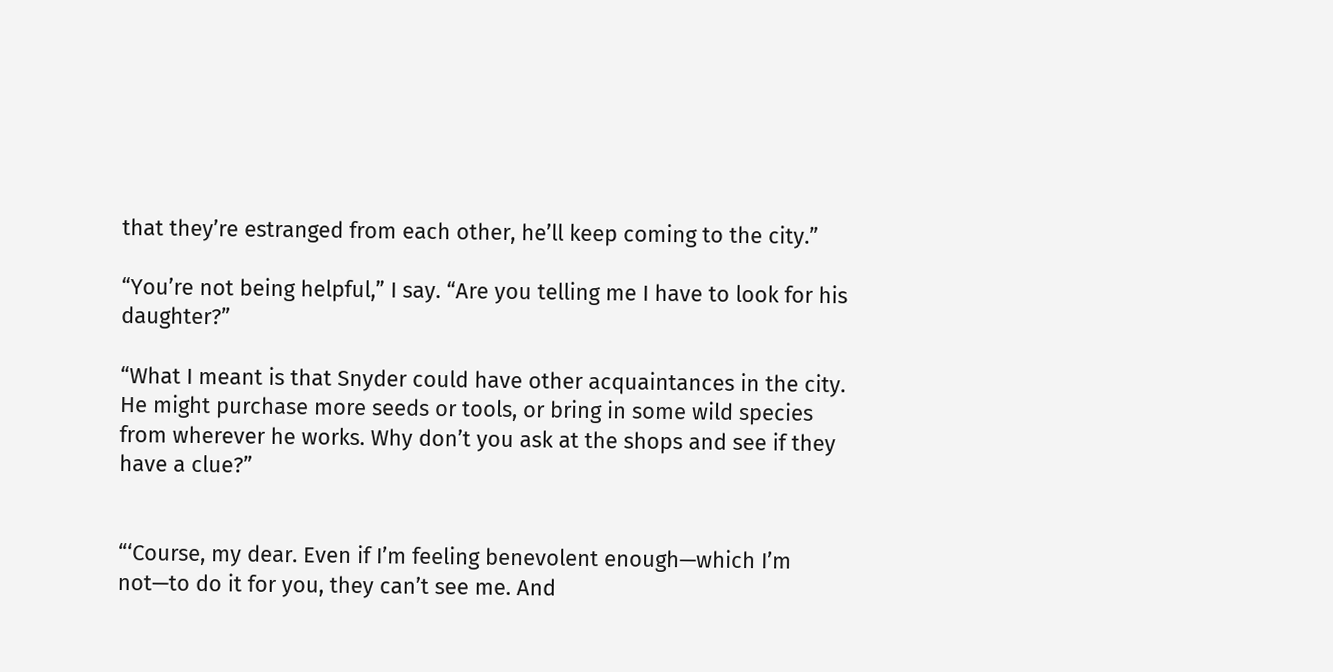that they’re estranged from each other, he’ll keep coming to the city.”

“You’re not being helpful,” I say. “Are you telling me I have to look for his daughter?”

“What I meant is that Snyder could have other acquaintances in the city. He might purchase more seeds or tools, or bring in some wild species from wherever he works. Why don’t you ask at the shops and see if they have a clue?”


“‘Course, my dear. Even if I’m feeling benevolent enough—which I’m not—to do it for you, they can’t see me. And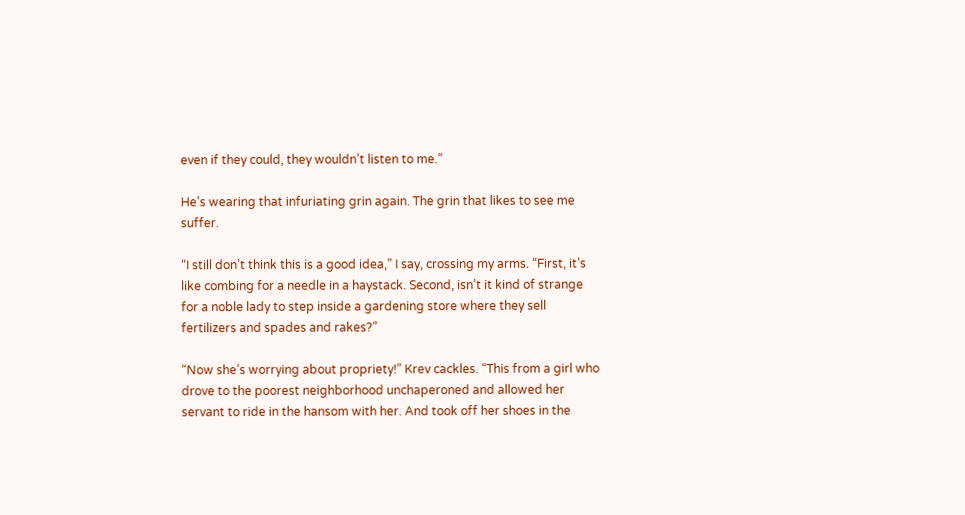even if they could, they wouldn’t listen to me.”

He’s wearing that infuriating grin again. The grin that likes to see me suffer.

“I still don’t think this is a good idea,” I say, crossing my arms. “First, it’s like combing for a needle in a haystack. Second, isn’t it kind of strange for a noble lady to step inside a gardening store where they sell fertilizers and spades and rakes?”

“Now she’s worrying about propriety!” Krev cackles. “This from a girl who drove to the poorest neighborhood unchaperoned and allowed her servant to ride in the hansom with her. And took off her shoes in the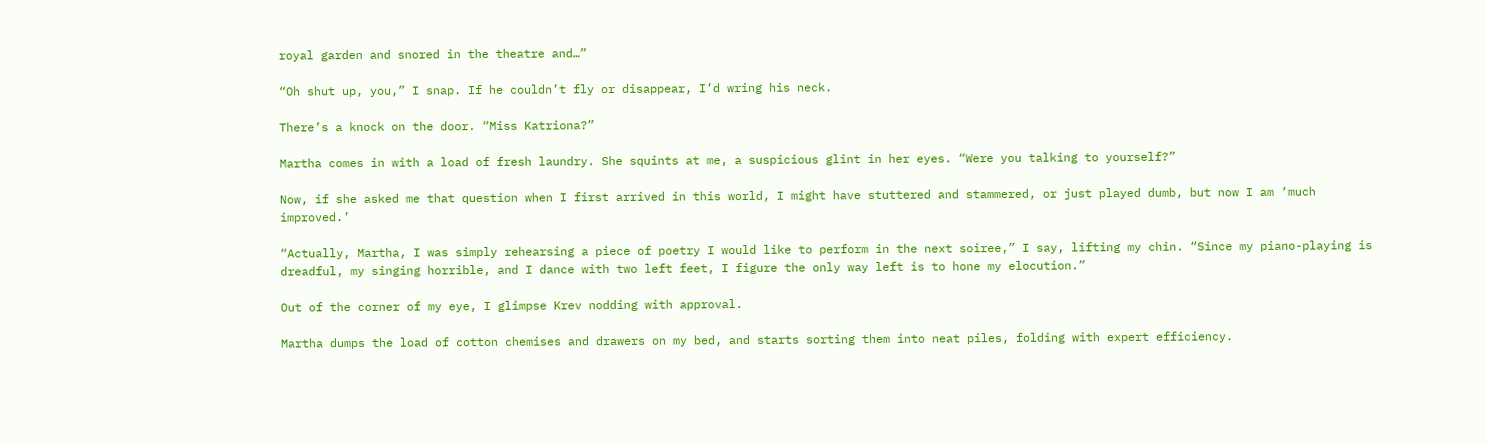royal garden and snored in the theatre and…”

“Oh shut up, you,” I snap. If he couldn’t fly or disappear, I’d wring his neck.

There’s a knock on the door. “Miss Katriona?”

Martha comes in with a load of fresh laundry. She squints at me, a suspicious glint in her eyes. “Were you talking to yourself?”

Now, if she asked me that question when I first arrived in this world, I might have stuttered and stammered, or just played dumb, but now I am ‘much improved.’

“Actually, Martha, I was simply rehearsing a piece of poetry I would like to perform in the next soiree,” I say, lifting my chin. “Since my piano-playing is dreadful, my singing horrible, and I dance with two left feet, I figure the only way left is to hone my elocution.”

Out of the corner of my eye, I glimpse Krev nodding with approval.

Martha dumps the load of cotton chemises and drawers on my bed, and starts sorting them into neat piles, folding with expert efficiency.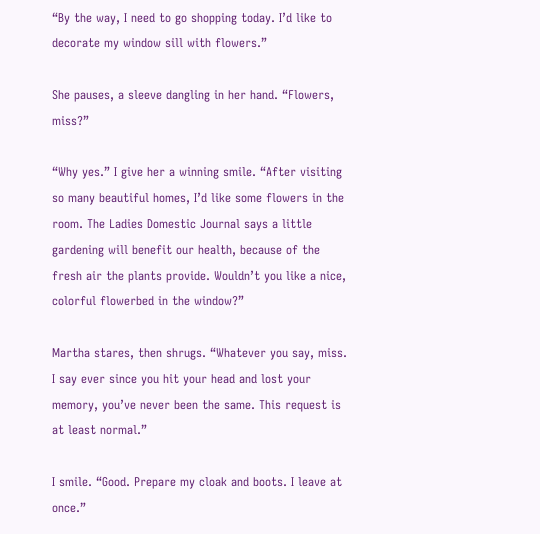“By the way, I need to go shopping today. I’d like to decorate my window sill with flowers.”

She pauses, a sleeve dangling in her hand. “Flowers, miss?”

“Why yes.” I give her a winning smile. “After visiting so many beautiful homes, I’d like some flowers in the room. The Ladies Domestic Journal says a little gardening will benefit our health, because of the fresh air the plants provide. Wouldn’t you like a nice, colorful flowerbed in the window?”

Martha stares, then shrugs. “Whatever you say, miss. I say ever since you hit your head and lost your memory, you’ve never been the same. This request is at least normal.”

I smile. “Good. Prepare my cloak and boots. I leave at once.”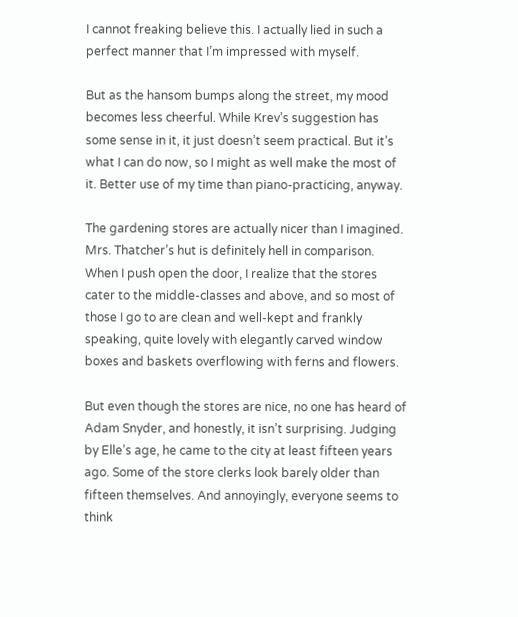I cannot freaking believe this. I actually lied in such a perfect manner that I’m impressed with myself.

But as the hansom bumps along the street, my mood becomes less cheerful. While Krev’s suggestion has some sense in it, it just doesn’t seem practical. But it’s what I can do now, so I might as well make the most of it. Better use of my time than piano-practicing, anyway.

The gardening stores are actually nicer than I imagined. Mrs. Thatcher’s hut is definitely hell in comparison. When I push open the door, I realize that the stores cater to the middle-classes and above, and so most of those I go to are clean and well-kept and frankly speaking, quite lovely with elegantly carved window boxes and baskets overflowing with ferns and flowers.

But even though the stores are nice, no one has heard of Adam Snyder, and honestly, it isn’t surprising. Judging by Elle’s age, he came to the city at least fifteen years ago. Some of the store clerks look barely older than fifteen themselves. And annoyingly, everyone seems to think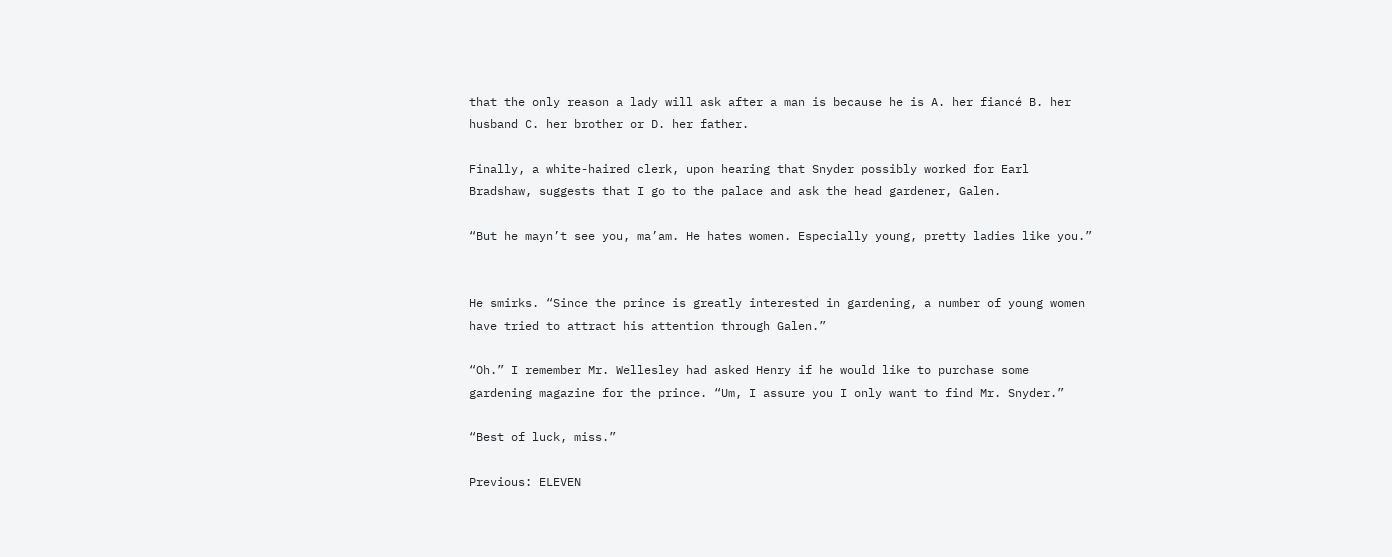that the only reason a lady will ask after a man is because he is A. her fiancé B. her husband C. her brother or D. her father.

Finally, a white-haired clerk, upon hearing that Snyder possibly worked for Earl Bradshaw, suggests that I go to the palace and ask the head gardener, Galen.

“But he mayn’t see you, ma’am. He hates women. Especially young, pretty ladies like you.”


He smirks. “Since the prince is greatly interested in gardening, a number of young women have tried to attract his attention through Galen.”

“Oh.” I remember Mr. Wellesley had asked Henry if he would like to purchase some gardening magazine for the prince. “Um, I assure you I only want to find Mr. Snyder.”

“Best of luck, miss.”

Previous: ELEVEN